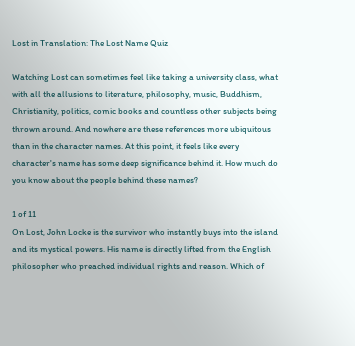Lost in Translation: The Lost Name Quiz

Watching Lost can sometimes feel like taking a university class, what with all the allusions to literature, philosophy, music, Buddhism, Christianity, politics, comic books and countless other subjects being thrown around. And nowhere are these references more ubiquitous than in the character names. At this point, it feels like every character's name has some deep significance behind it. How much do you know about the people behind these names?

1 of 11
On Lost, John Locke is the survivor who instantly buys into the island and its mystical powers. His name is directly lifted from the English philosopher who preached individual rights and reason. Which of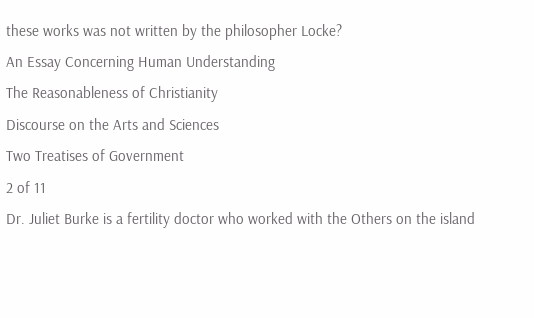these works was not written by the philosopher Locke?
An Essay Concerning Human Understanding
The Reasonableness of Christianity
Discourse on the Arts and Sciences
Two Treatises of Government
2 of 11
Dr. Juliet Burke is a fertility doctor who worked with the Others on the island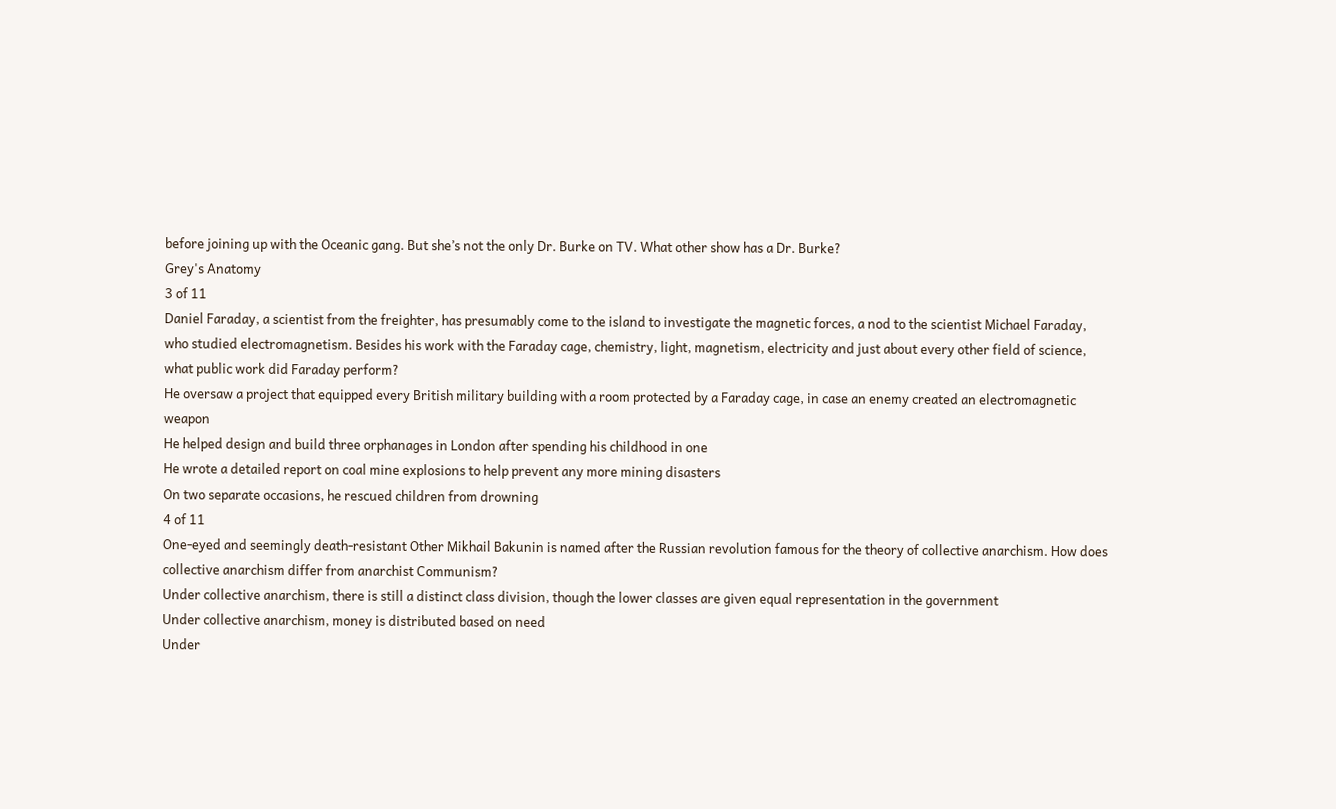before joining up with the Oceanic gang. But she’s not the only Dr. Burke on TV. What other show has a Dr. Burke?
Grey's Anatomy
3 of 11
Daniel Faraday, a scientist from the freighter, has presumably come to the island to investigate the magnetic forces, a nod to the scientist Michael Faraday, who studied electromagnetism. Besides his work with the Faraday cage, chemistry, light, magnetism, electricity and just about every other field of science, what public work did Faraday perform?
He oversaw a project that equipped every British military building with a room protected by a Faraday cage, in case an enemy created an electromagnetic weapon
He helped design and build three orphanages in London after spending his childhood in one
He wrote a detailed report on coal mine explosions to help prevent any more mining disasters
On two separate occasions, he rescued children from drowning
4 of 11
One-eyed and seemingly death-resistant Other Mikhail Bakunin is named after the Russian revolution famous for the theory of collective anarchism. How does collective anarchism differ from anarchist Communism?
Under collective anarchism, there is still a distinct class division, though the lower classes are given equal representation in the government
Under collective anarchism, money is distributed based on need
Under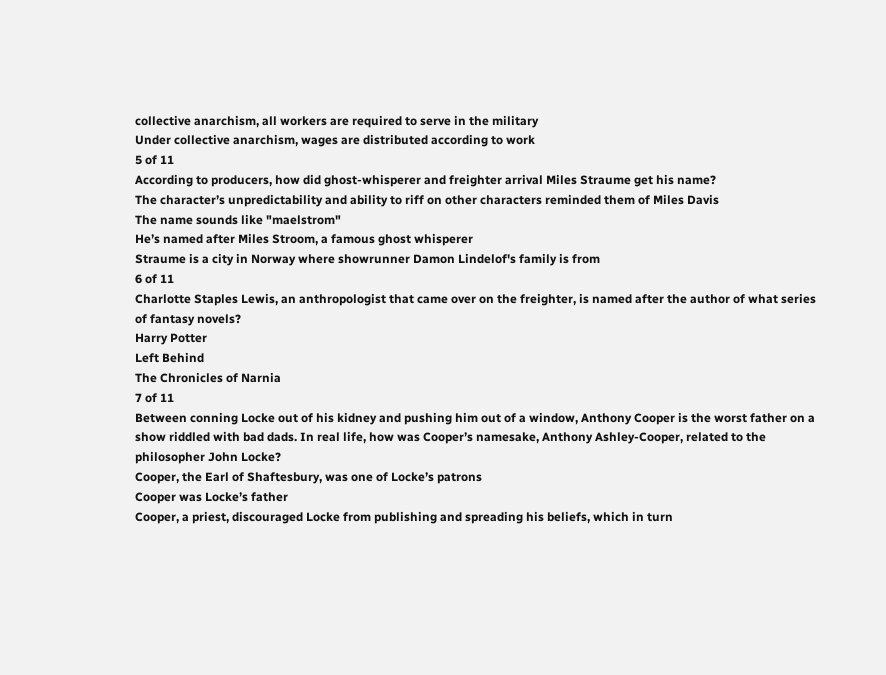collective anarchism, all workers are required to serve in the military
Under collective anarchism, wages are distributed according to work
5 of 11
According to producers, how did ghost-whisperer and freighter arrival Miles Straume get his name?
The character’s unpredictability and ability to riff on other characters reminded them of Miles Davis
The name sounds like "maelstrom"
He’s named after Miles Stroom, a famous ghost whisperer
Straume is a city in Norway where showrunner Damon Lindelof's family is from
6 of 11
Charlotte Staples Lewis, an anthropologist that came over on the freighter, is named after the author of what series of fantasy novels?
Harry Potter
Left Behind
The Chronicles of Narnia
7 of 11
Between conning Locke out of his kidney and pushing him out of a window, Anthony Cooper is the worst father on a show riddled with bad dads. In real life, how was Cooper’s namesake, Anthony Ashley-Cooper, related to the philosopher John Locke?
Cooper, the Earl of Shaftesbury, was one of Locke’s patrons
Cooper was Locke’s father
Cooper, a priest, discouraged Locke from publishing and spreading his beliefs, which in turn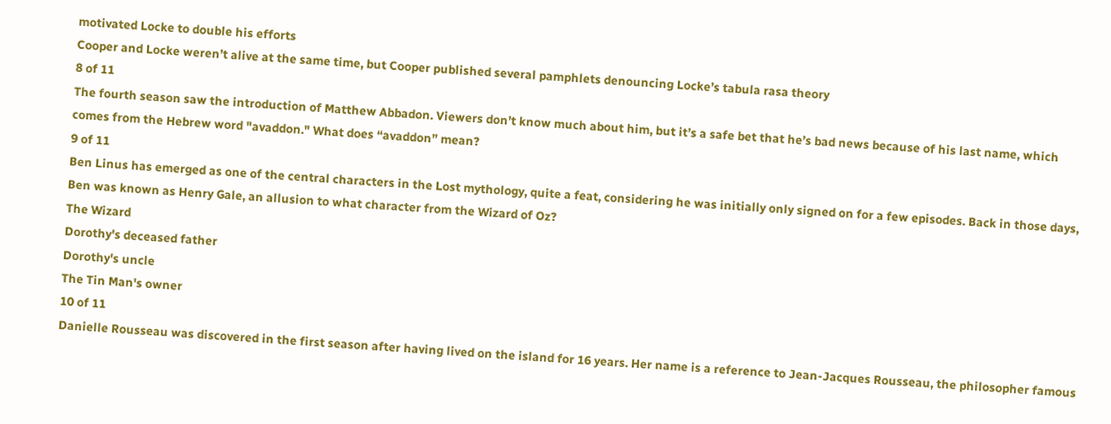motivated Locke to double his efforts
Cooper and Locke weren’t alive at the same time, but Cooper published several pamphlets denouncing Locke’s tabula rasa theory
8 of 11
The fourth season saw the introduction of Matthew Abbadon. Viewers don’t know much about him, but it’s a safe bet that he’s bad news because of his last name, which comes from the Hebrew word "avaddon." What does “avaddon” mean?
9 of 11
Ben Linus has emerged as one of the central characters in the Lost mythology, quite a feat, considering he was initially only signed on for a few episodes. Back in those days, Ben was known as Henry Gale, an allusion to what character from the Wizard of Oz?
The Wizard
Dorothy's deceased father
Dorothy's uncle
The Tin Man's owner
10 of 11
Danielle Rousseau was discovered in the first season after having lived on the island for 16 years. Her name is a reference to Jean-Jacques Rousseau, the philosopher famous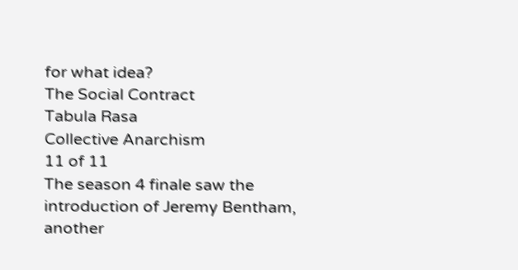for what idea?
The Social Contract
Tabula Rasa
Collective Anarchism
11 of 11
The season 4 finale saw the introduction of Jeremy Bentham, another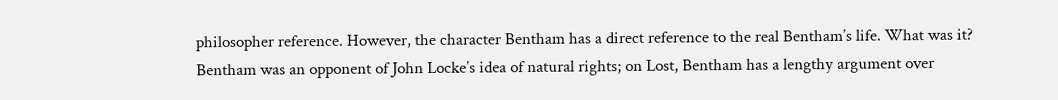philosopher reference. However, the character Bentham has a direct reference to the real Bentham’s life. What was it?
Bentham was an opponent of John Locke’s idea of natural rights; on Lost, Bentham has a lengthy argument over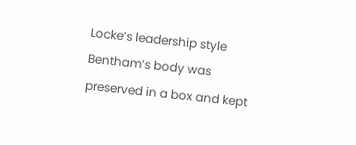Locke’s leadership style
Bentham’s body was preserved in a box and kept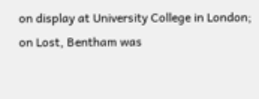on display at University College in London; on Lost, Bentham was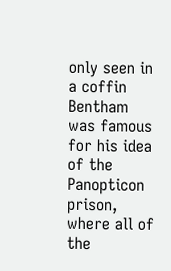only seen in a coffin
Bentham was famous for his idea of the Panopticon prison, where all of the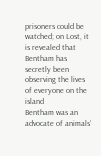prisoners could be watched; on Lost, it is revealed that Bentham has secretly been observing the lives of everyone on the island
Bentham was an advocate of animals’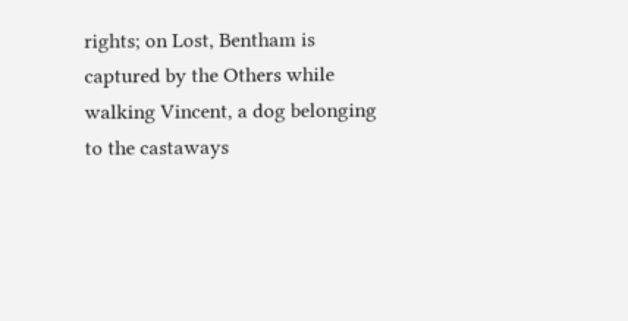rights; on Lost, Bentham is captured by the Others while walking Vincent, a dog belonging to the castaways